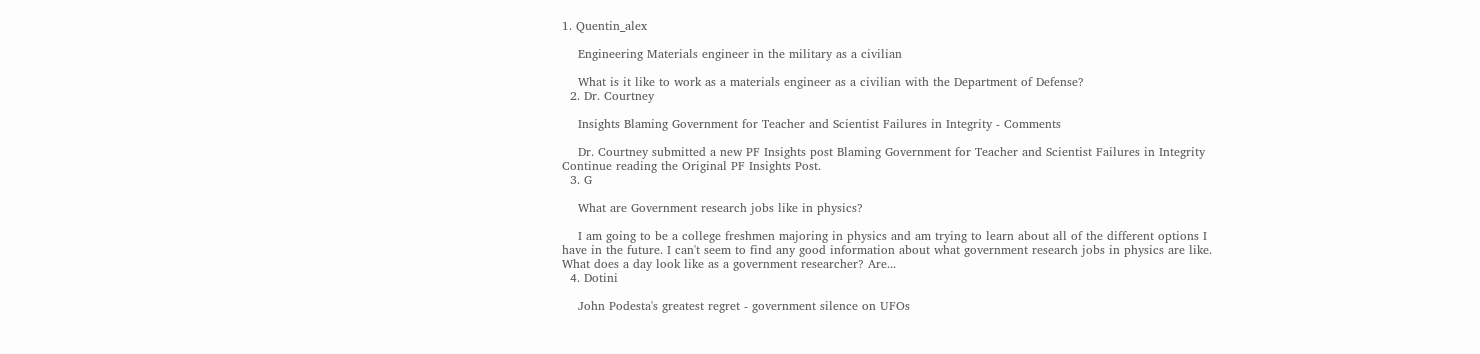1. Quentin_alex

    Engineering Materials engineer in the military as a civilian

    What is it like to work as a materials engineer as a civilian with the Department of Defense?
  2. Dr. Courtney

    Insights Blaming Government for Teacher and Scientist Failures in Integrity - Comments

    Dr. Courtney submitted a new PF Insights post Blaming Government for Teacher and Scientist Failures in Integrity Continue reading the Original PF Insights Post.
  3. G

    What are Government research jobs like in physics?

    I am going to be a college freshmen majoring in physics and am trying to learn about all of the different options I have in the future. I can't seem to find any good information about what government research jobs in physics are like. What does a day look like as a government researcher? Are...
  4. Dotini

    John Podesta's greatest regret - government silence on UFOs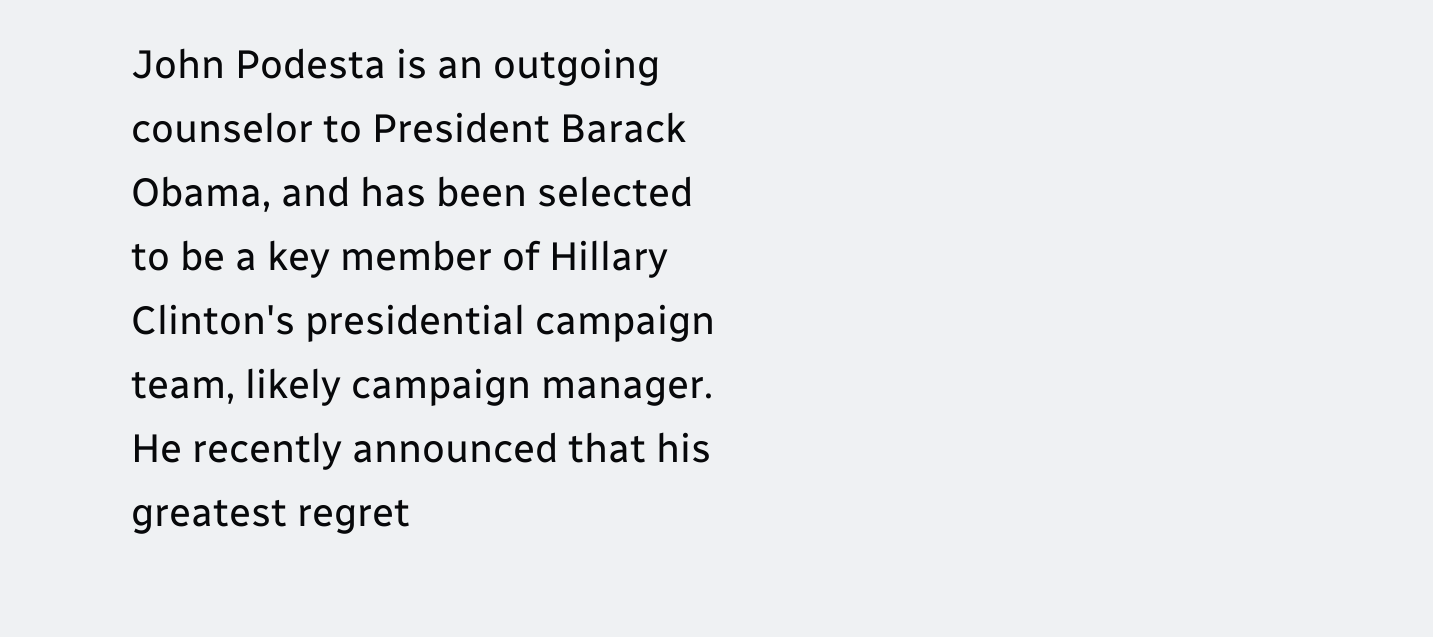John Podesta is an outgoing counselor to President Barack Obama, and has been selected to be a key member of Hillary Clinton's presidential campaign team, likely campaign manager. He recently announced that his greatest regret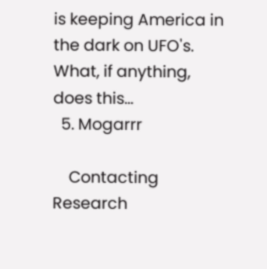is keeping America in the dark on UFO's. What, if anything, does this...
  5. Mogarrr

    Contacting Research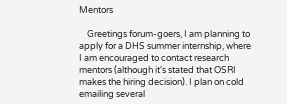Mentors

    Greetings forum-goers, I am planning to apply for a DHS summer internship, where I am encouraged to contact research mentors (although it's stated that OSRI makes the hiring decision). I plan on cold emailing several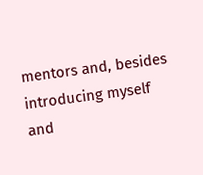mentors and, besides introducing myself and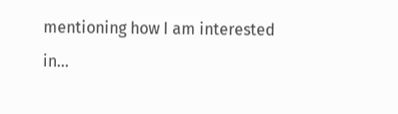mentioning how I am interested in...